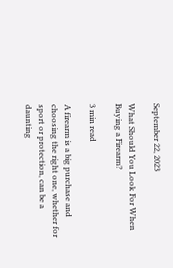September 22, 2023

What Should You Look For When Buying a Firearm?

3 min read

A firearm is a big purchase and choosing the right one, whether for sport or protection, can be a daunting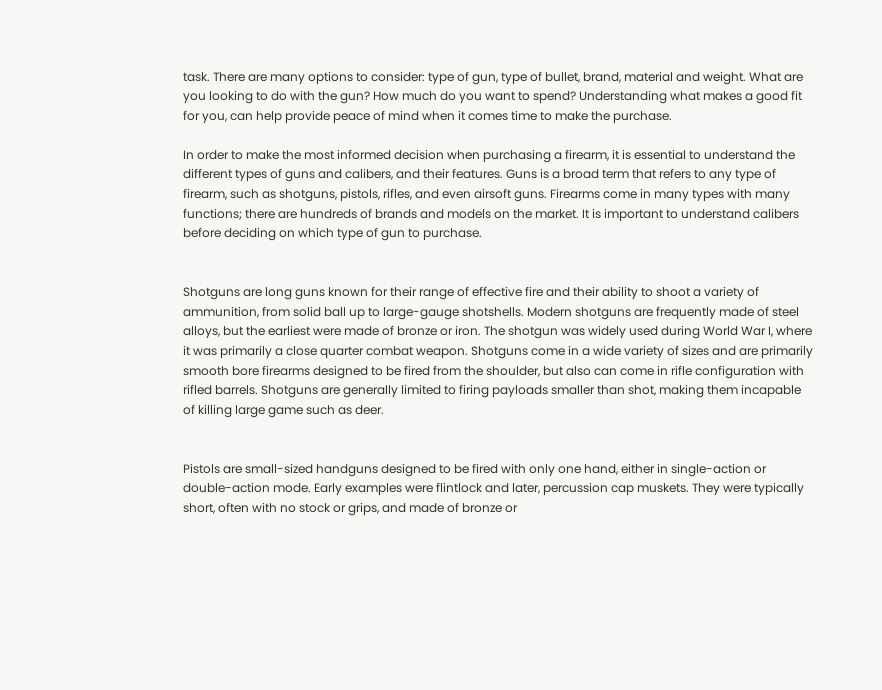task. There are many options to consider: type of gun, type of bullet, brand, material and weight. What are you looking to do with the gun? How much do you want to spend? Understanding what makes a good fit for you, can help provide peace of mind when it comes time to make the purchase.

In order to make the most informed decision when purchasing a firearm, it is essential to understand the different types of guns and calibers, and their features. Guns is a broad term that refers to any type of firearm, such as shotguns, pistols, rifles, and even airsoft guns. Firearms come in many types with many functions; there are hundreds of brands and models on the market. It is important to understand calibers before deciding on which type of gun to purchase.


Shotguns are long guns known for their range of effective fire and their ability to shoot a variety of ammunition, from solid ball up to large-gauge shotshells. Modern shotguns are frequently made of steel alloys, but the earliest were made of bronze or iron. The shotgun was widely used during World War I, where it was primarily a close quarter combat weapon. Shotguns come in a wide variety of sizes and are primarily smooth bore firearms designed to be fired from the shoulder, but also can come in rifle configuration with rifled barrels. Shotguns are generally limited to firing payloads smaller than shot, making them incapable of killing large game such as deer.


Pistols are small-sized handguns designed to be fired with only one hand, either in single-action or double-action mode. Early examples were flintlock and later, percussion cap muskets. They were typically short, often with no stock or grips, and made of bronze or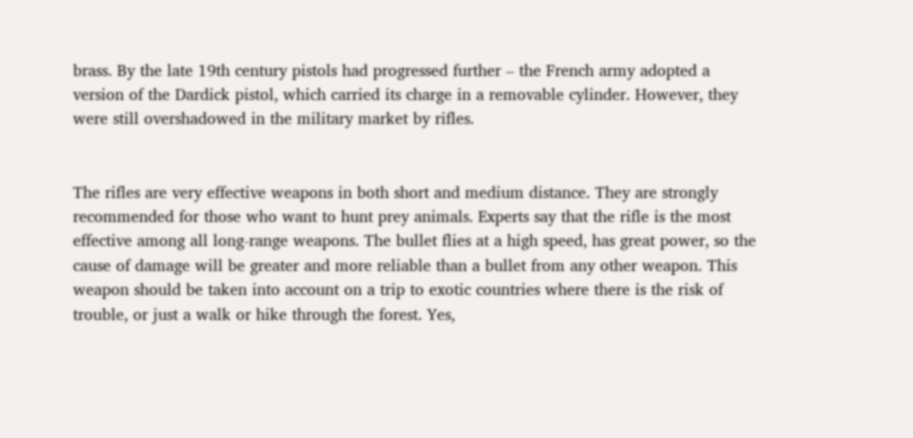brass. By the late 19th century pistols had progressed further – the French army adopted a version of the Dardick pistol, which carried its charge in a removable cylinder. However, they were still overshadowed in the military market by rifles.


The rifles are very effective weapons in both short and medium distance. They are strongly recommended for those who want to hunt prey animals. Experts say that the rifle is the most effective among all long-range weapons. The bullet flies at a high speed, has great power, so the cause of damage will be greater and more reliable than a bullet from any other weapon. This weapon should be taken into account on a trip to exotic countries where there is the risk of trouble, or just a walk or hike through the forest. Yes,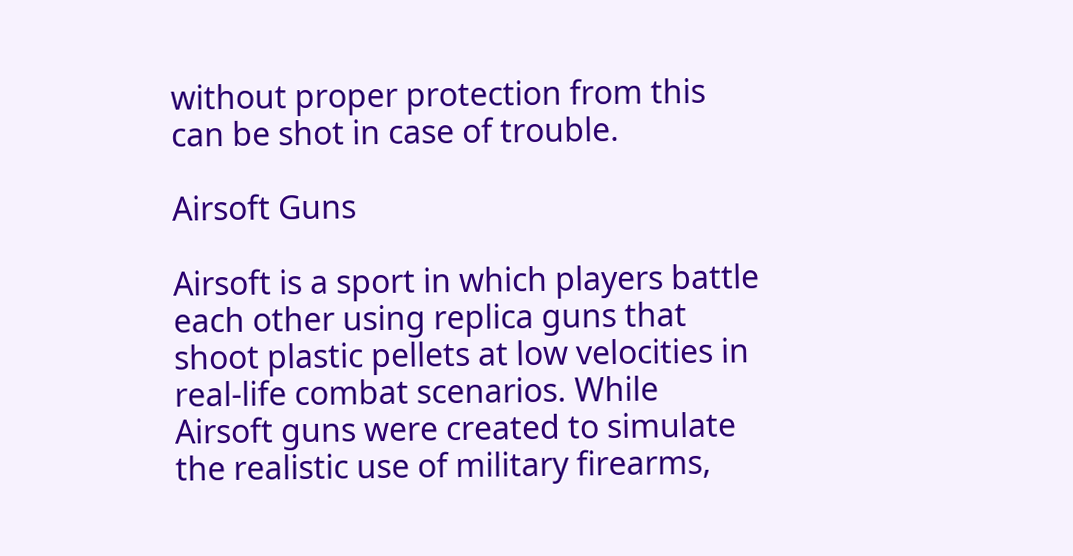without proper protection from this can be shot in case of trouble.

Airsoft Guns

Airsoft is a sport in which players battle each other using replica guns that shoot plastic pellets at low velocities in real-life combat scenarios. While Airsoft guns were created to simulate the realistic use of military firearms,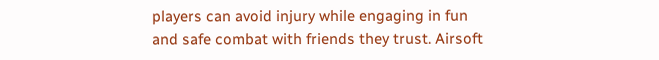players can avoid injury while engaging in fun and safe combat with friends they trust. Airsoft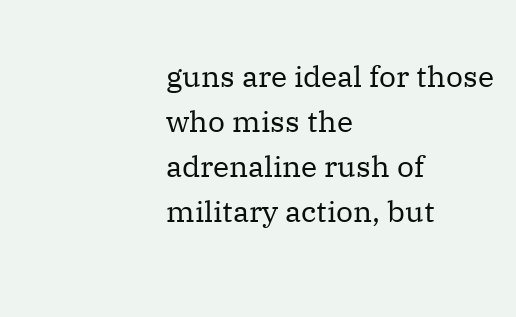guns are ideal for those who miss the adrenaline rush of military action, but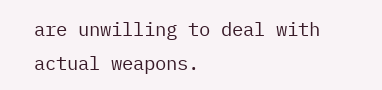are unwilling to deal with actual weapons.